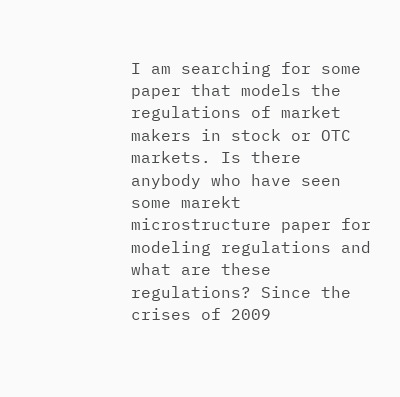I am searching for some paper that models the regulations of market makers in stock or OTC markets. Is there anybody who have seen some marekt microstructure paper for modeling regulations and what are these regulations? Since the crises of 2009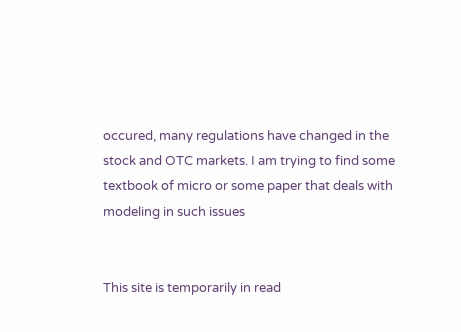occured, many regulations have changed in the stock and OTC markets. I am trying to find some textbook of micro or some paper that deals with modeling in such issues


This site is temporarily in read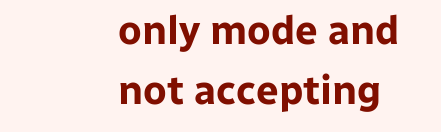only mode and not accepting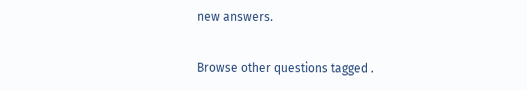new answers.

Browse other questions tagged .